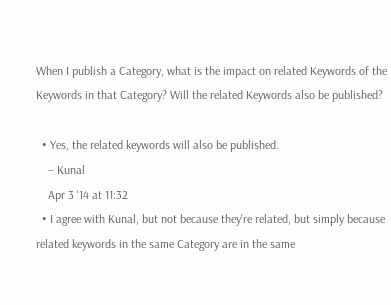When I publish a Category, what is the impact on related Keywords of the Keywords in that Category? Will the related Keywords also be published?

  • Yes, the related keywords will also be published.
    – Kunal
    Apr 3 '14 at 11:32
  • I agree with Kunal, but not because they're related, but simply because related keywords in the same Category are in the same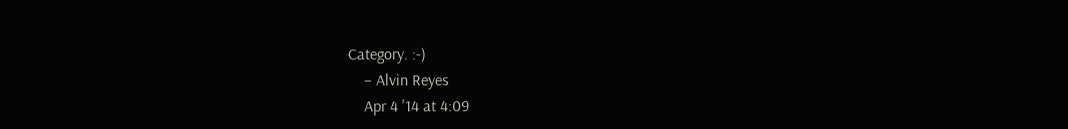Category. :-)
    – Alvin Reyes
    Apr 4 '14 at 4:09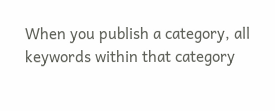When you publish a category, all keywords within that category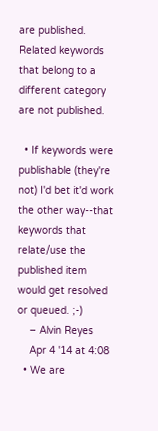are published. Related keywords that belong to a different category are not published.

  • If keywords were publishable (they're not) I'd bet it'd work the other way--that keywords that relate/use the published item would get resolved or queued. ;-)
    – Alvin Reyes
    Apr 4 '14 at 4:08
  • We are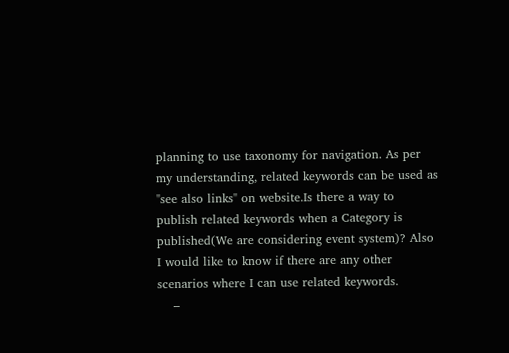planning to use taxonomy for navigation. As per my understanding, related keywords can be used as "see also links" on website.Is there a way to publish related keywords when a Category is published(We are considering event system)? Also I would like to know if there are any other scenarios where I can use related keywords.
    –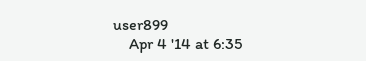user899
    Apr 4 '14 at 6:35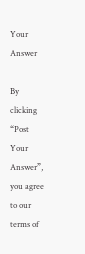Your Answer

By clicking “Post Your Answer”, you agree to our terms of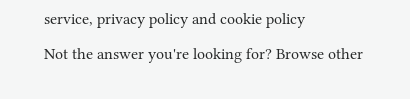service, privacy policy and cookie policy

Not the answer you're looking for? Browse other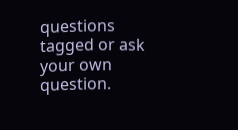questions tagged or ask your own question.